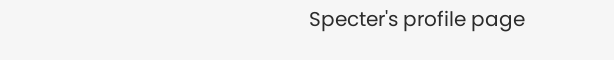Specter's profile page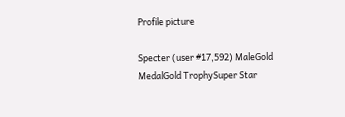Profile picture

Specter (user #17,592) MaleGold MedalGold TrophySuper Star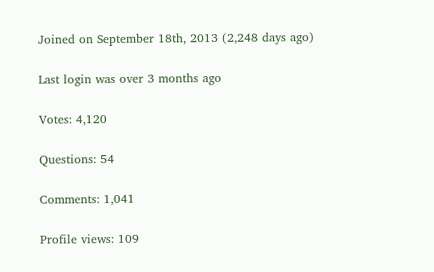Joined on September 18th, 2013 (2,248 days ago)

Last login was over 3 months ago

Votes: 4,120

Questions: 54

Comments: 1,041

Profile views: 109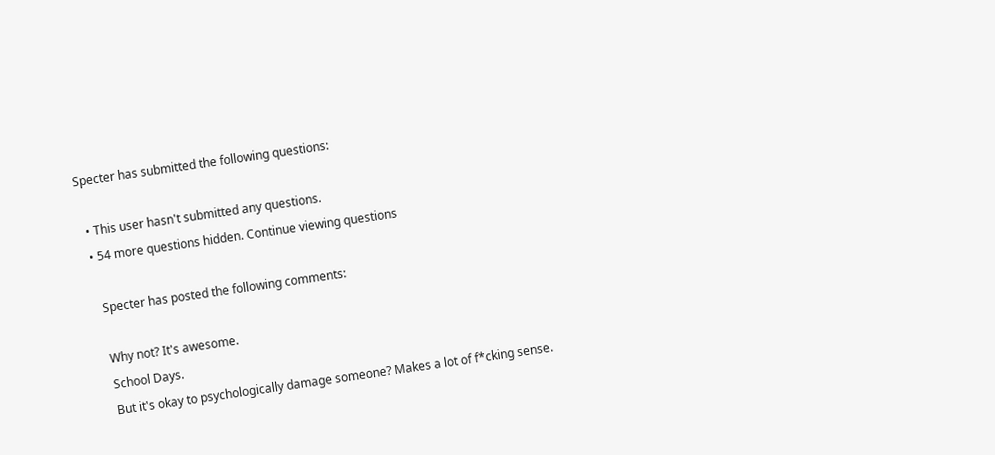Specter has submitted the following questions:

  • This user hasn't submitted any questions.
  • 54 more questions hidden. Continue viewing questions

    Specter has posted the following comments:

    Why not? It's awesome.
    School Days.
    But it's okay to psychologically damage someone? Makes a lot of f*cking sense.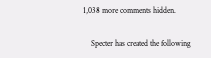1,038 more comments hidden.

    Specter has created the following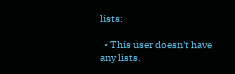lists:

  • This user doesn't have any lists.